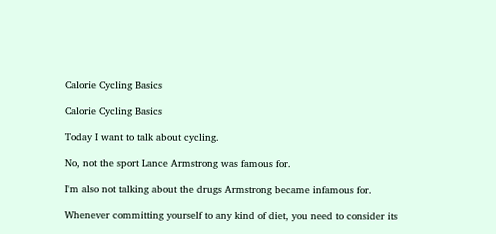Calorie Cycling Basics

Calorie Cycling Basics

Today I want to talk about cycling.

No, not the sport Lance Armstrong was famous for.

I'm also not talking about the drugs Armstrong became infamous for.

Whenever committing yourself to any kind of diet, you need to consider its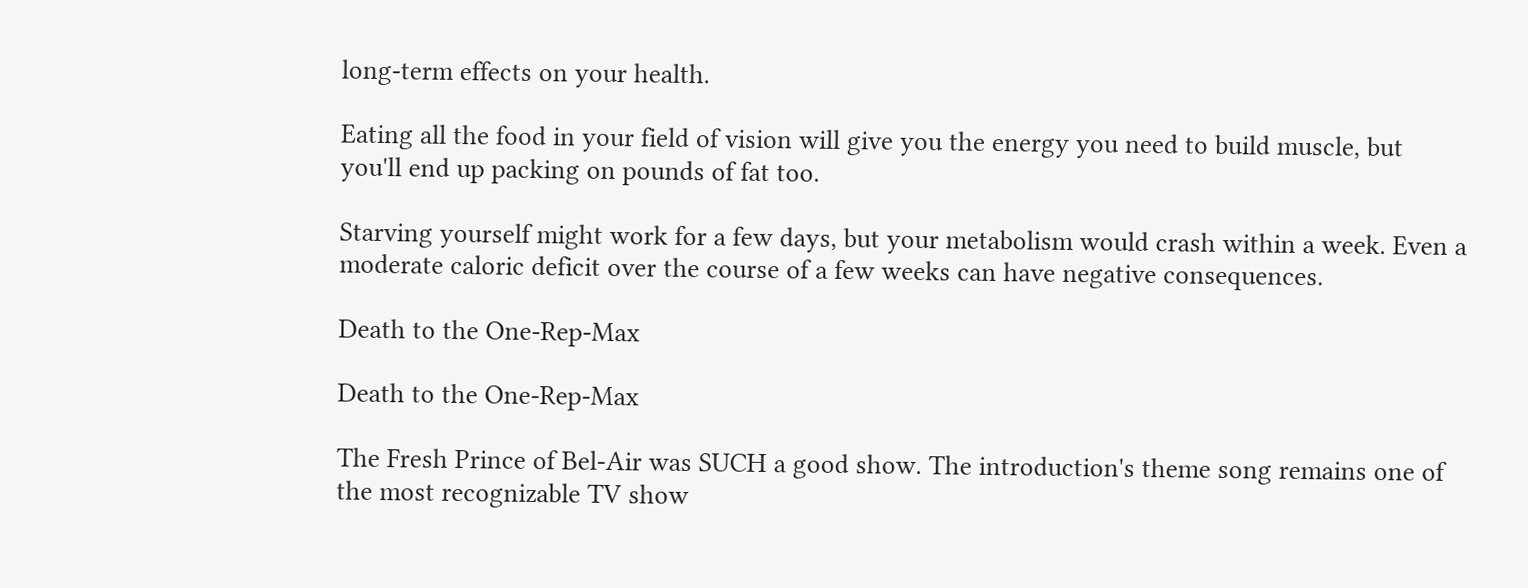long-term effects on your health.

Eating all the food in your field of vision will give you the energy you need to build muscle, but you'll end up packing on pounds of fat too.

Starving yourself might work for a few days, but your metabolism would crash within a week. Even a moderate caloric deficit over the course of a few weeks can have negative consequences.

Death to the One-Rep-Max

Death to the One-Rep-Max

The Fresh Prince of Bel-Air was SUCH a good show. The introduction's theme song remains one of the most recognizable TV show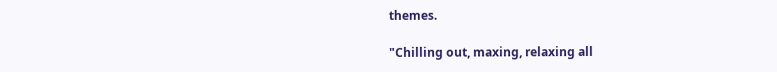themes.

"Chilling out, maxing, relaxing all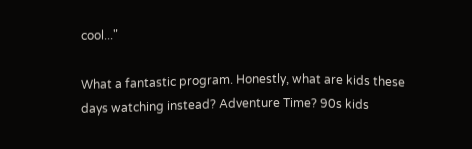cool..."

What a fantastic program. Honestly, what are kids these days watching instead? Adventure Time? 90s kids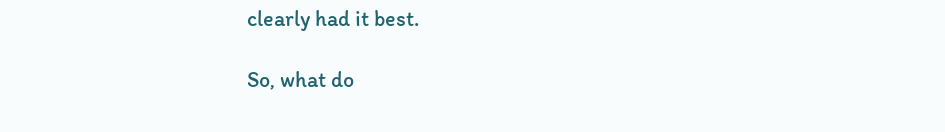clearly had it best.

So, what do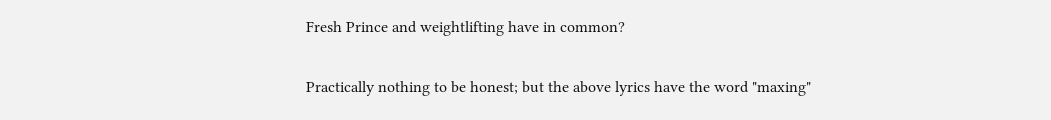Fresh Prince and weightlifting have in common?

Practically nothing to be honest; but the above lyrics have the word "maxing"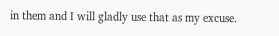in them and I will gladly use that as my excuse.